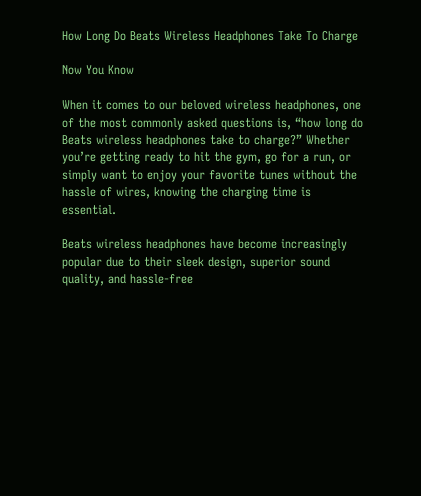How Long Do Beats Wireless Headphones Take To Charge

Now You Know

When it comes to our beloved wireless headphones, one of the most commonly asked questions is, “how long do Beats wireless headphones take to charge?” Whether you’re getting ready to hit the gym, go for a run, or simply want to enjoy your favorite tunes without the hassle of wires, knowing the charging time is essential.

Beats wireless headphones have become increasingly popular due to their sleek design, superior sound quality, and hassle-free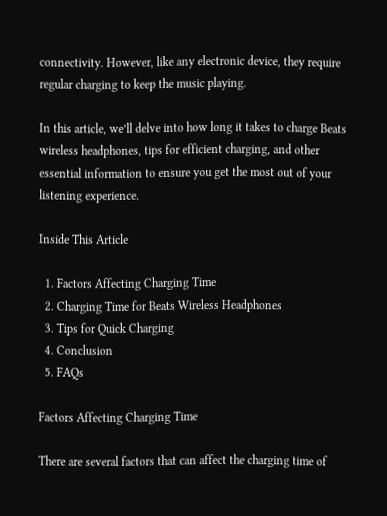connectivity. However, like any electronic device, they require regular charging to keep the music playing.

In this article, we’ll delve into how long it takes to charge Beats wireless headphones, tips for efficient charging, and other essential information to ensure you get the most out of your listening experience.

Inside This Article

  1. Factors Affecting Charging Time
  2. Charging Time for Beats Wireless Headphones
  3. Tips for Quick Charging
  4. Conclusion
  5. FAQs

Factors Affecting Charging Time

There are several factors that can affect the charging time of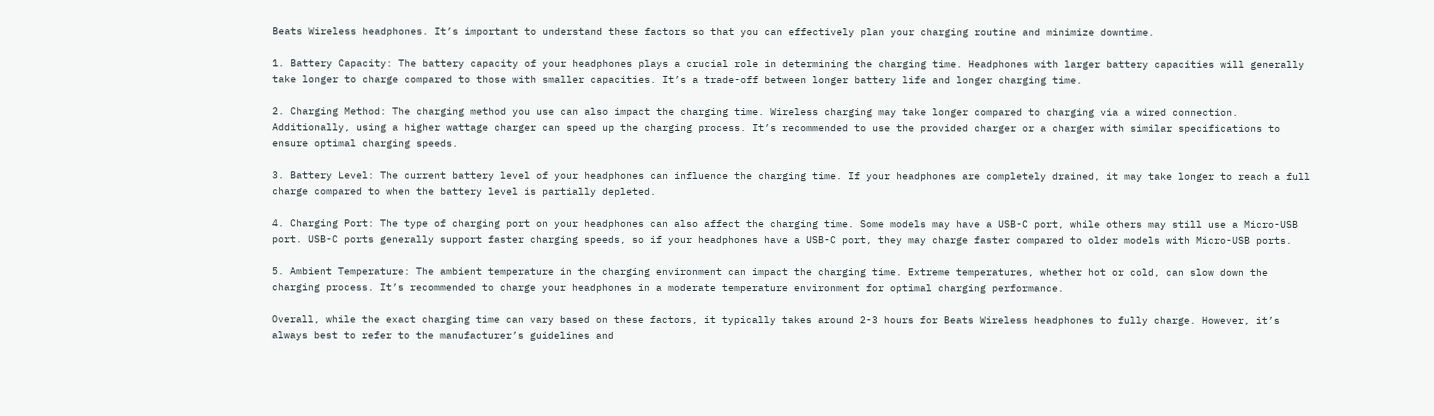Beats Wireless headphones. It’s important to understand these factors so that you can effectively plan your charging routine and minimize downtime.

1. Battery Capacity: The battery capacity of your headphones plays a crucial role in determining the charging time. Headphones with larger battery capacities will generally take longer to charge compared to those with smaller capacities. It’s a trade-off between longer battery life and longer charging time.

2. Charging Method: The charging method you use can also impact the charging time. Wireless charging may take longer compared to charging via a wired connection. Additionally, using a higher wattage charger can speed up the charging process. It’s recommended to use the provided charger or a charger with similar specifications to ensure optimal charging speeds.

3. Battery Level: The current battery level of your headphones can influence the charging time. If your headphones are completely drained, it may take longer to reach a full charge compared to when the battery level is partially depleted.

4. Charging Port: The type of charging port on your headphones can also affect the charging time. Some models may have a USB-C port, while others may still use a Micro-USB port. USB-C ports generally support faster charging speeds, so if your headphones have a USB-C port, they may charge faster compared to older models with Micro-USB ports.

5. Ambient Temperature: The ambient temperature in the charging environment can impact the charging time. Extreme temperatures, whether hot or cold, can slow down the charging process. It’s recommended to charge your headphones in a moderate temperature environment for optimal charging performance.

Overall, while the exact charging time can vary based on these factors, it typically takes around 2-3 hours for Beats Wireless headphones to fully charge. However, it’s always best to refer to the manufacturer’s guidelines and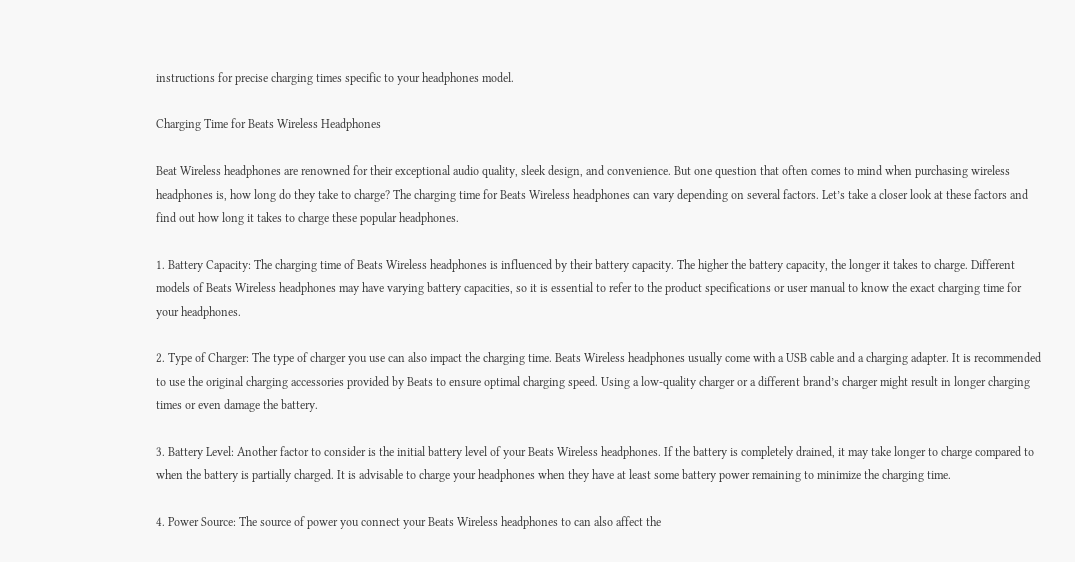instructions for precise charging times specific to your headphones model.

Charging Time for Beats Wireless Headphones

Beat Wireless headphones are renowned for their exceptional audio quality, sleek design, and convenience. But one question that often comes to mind when purchasing wireless headphones is, how long do they take to charge? The charging time for Beats Wireless headphones can vary depending on several factors. Let’s take a closer look at these factors and find out how long it takes to charge these popular headphones.

1. Battery Capacity: The charging time of Beats Wireless headphones is influenced by their battery capacity. The higher the battery capacity, the longer it takes to charge. Different models of Beats Wireless headphones may have varying battery capacities, so it is essential to refer to the product specifications or user manual to know the exact charging time for your headphones.

2. Type of Charger: The type of charger you use can also impact the charging time. Beats Wireless headphones usually come with a USB cable and a charging adapter. It is recommended to use the original charging accessories provided by Beats to ensure optimal charging speed. Using a low-quality charger or a different brand’s charger might result in longer charging times or even damage the battery.

3. Battery Level: Another factor to consider is the initial battery level of your Beats Wireless headphones. If the battery is completely drained, it may take longer to charge compared to when the battery is partially charged. It is advisable to charge your headphones when they have at least some battery power remaining to minimize the charging time.

4. Power Source: The source of power you connect your Beats Wireless headphones to can also affect the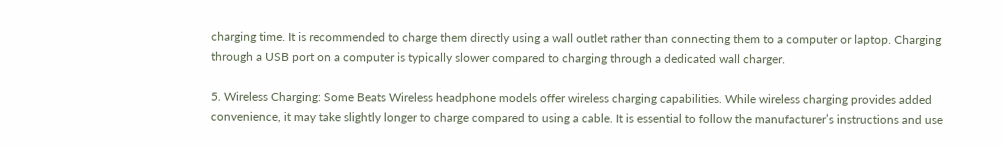charging time. It is recommended to charge them directly using a wall outlet rather than connecting them to a computer or laptop. Charging through a USB port on a computer is typically slower compared to charging through a dedicated wall charger.

5. Wireless Charging: Some Beats Wireless headphone models offer wireless charging capabilities. While wireless charging provides added convenience, it may take slightly longer to charge compared to using a cable. It is essential to follow the manufacturer’s instructions and use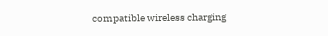compatible wireless charging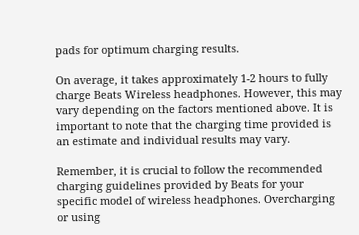pads for optimum charging results.

On average, it takes approximately 1-2 hours to fully charge Beats Wireless headphones. However, this may vary depending on the factors mentioned above. It is important to note that the charging time provided is an estimate and individual results may vary.

Remember, it is crucial to follow the recommended charging guidelines provided by Beats for your specific model of wireless headphones. Overcharging or using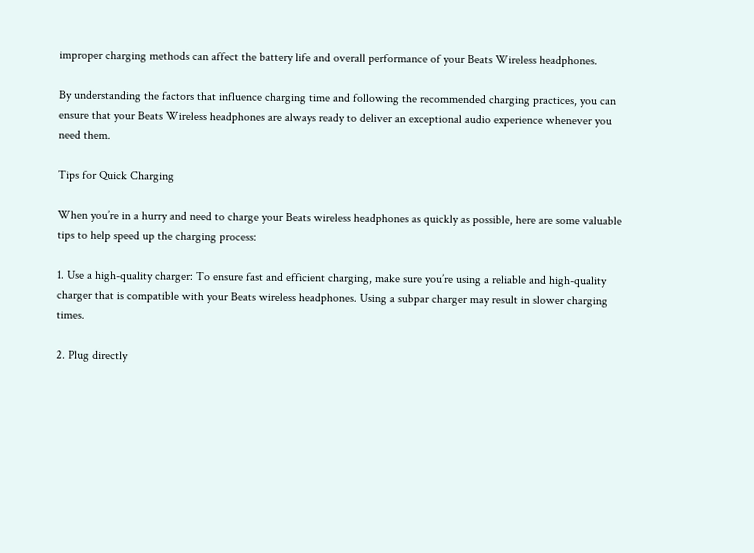improper charging methods can affect the battery life and overall performance of your Beats Wireless headphones.

By understanding the factors that influence charging time and following the recommended charging practices, you can ensure that your Beats Wireless headphones are always ready to deliver an exceptional audio experience whenever you need them.

Tips for Quick Charging

When you’re in a hurry and need to charge your Beats wireless headphones as quickly as possible, here are some valuable tips to help speed up the charging process:

1. Use a high-quality charger: To ensure fast and efficient charging, make sure you’re using a reliable and high-quality charger that is compatible with your Beats wireless headphones. Using a subpar charger may result in slower charging times.

2. Plug directly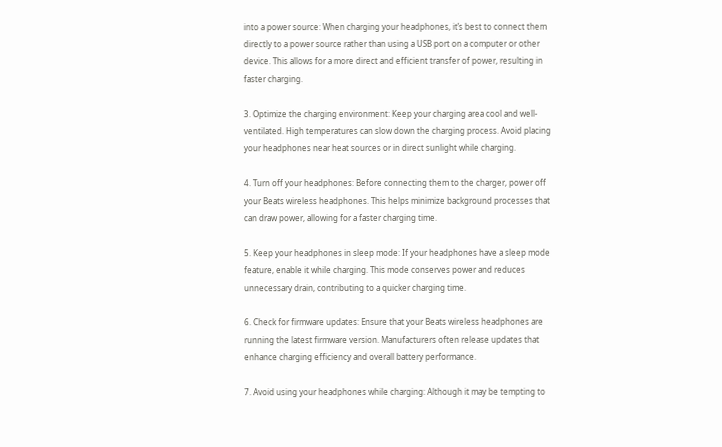into a power source: When charging your headphones, it’s best to connect them directly to a power source rather than using a USB port on a computer or other device. This allows for a more direct and efficient transfer of power, resulting in faster charging.

3. Optimize the charging environment: Keep your charging area cool and well-ventilated. High temperatures can slow down the charging process. Avoid placing your headphones near heat sources or in direct sunlight while charging.

4. Turn off your headphones: Before connecting them to the charger, power off your Beats wireless headphones. This helps minimize background processes that can draw power, allowing for a faster charging time.

5. Keep your headphones in sleep mode: If your headphones have a sleep mode feature, enable it while charging. This mode conserves power and reduces unnecessary drain, contributing to a quicker charging time.

6. Check for firmware updates: Ensure that your Beats wireless headphones are running the latest firmware version. Manufacturers often release updates that enhance charging efficiency and overall battery performance.

7. Avoid using your headphones while charging: Although it may be tempting to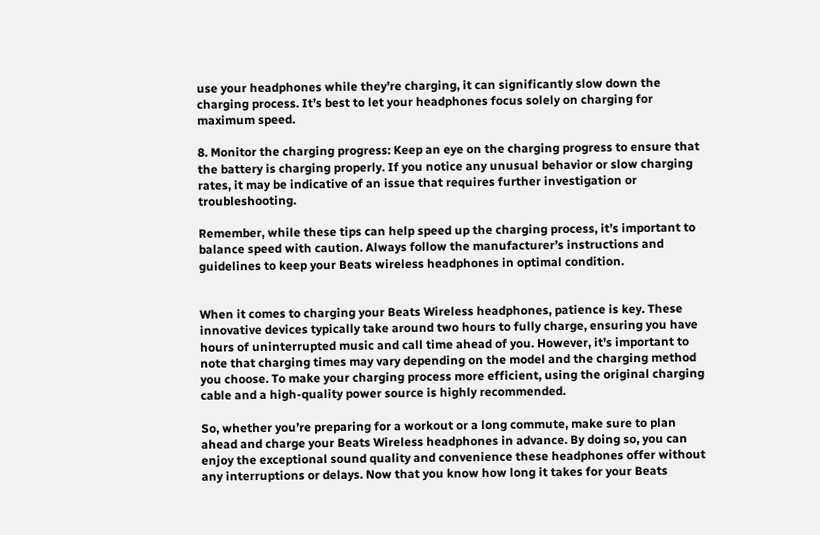use your headphones while they’re charging, it can significantly slow down the charging process. It’s best to let your headphones focus solely on charging for maximum speed.

8. Monitor the charging progress: Keep an eye on the charging progress to ensure that the battery is charging properly. If you notice any unusual behavior or slow charging rates, it may be indicative of an issue that requires further investigation or troubleshooting.

Remember, while these tips can help speed up the charging process, it’s important to balance speed with caution. Always follow the manufacturer’s instructions and guidelines to keep your Beats wireless headphones in optimal condition.


When it comes to charging your Beats Wireless headphones, patience is key. These innovative devices typically take around two hours to fully charge, ensuring you have hours of uninterrupted music and call time ahead of you. However, it’s important to note that charging times may vary depending on the model and the charging method you choose. To make your charging process more efficient, using the original charging cable and a high-quality power source is highly recommended.

So, whether you’re preparing for a workout or a long commute, make sure to plan ahead and charge your Beats Wireless headphones in advance. By doing so, you can enjoy the exceptional sound quality and convenience these headphones offer without any interruptions or delays. Now that you know how long it takes for your Beats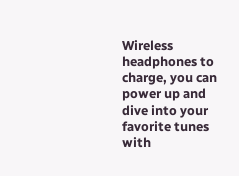Wireless headphones to charge, you can power up and dive into your favorite tunes with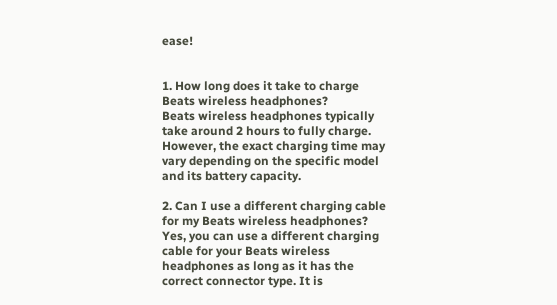ease!


1. How long does it take to charge Beats wireless headphones?
Beats wireless headphones typically take around 2 hours to fully charge. However, the exact charging time may vary depending on the specific model and its battery capacity.

2. Can I use a different charging cable for my Beats wireless headphones?
Yes, you can use a different charging cable for your Beats wireless headphones as long as it has the correct connector type. It is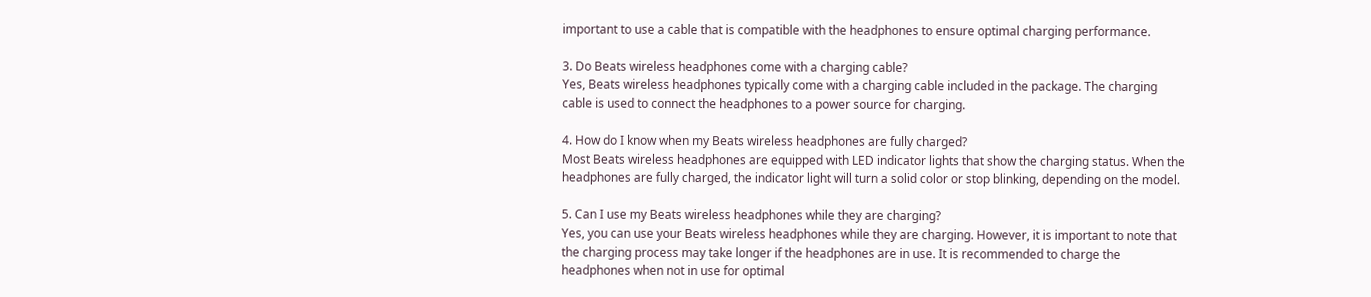important to use a cable that is compatible with the headphones to ensure optimal charging performance.

3. Do Beats wireless headphones come with a charging cable?
Yes, Beats wireless headphones typically come with a charging cable included in the package. The charging cable is used to connect the headphones to a power source for charging.

4. How do I know when my Beats wireless headphones are fully charged?
Most Beats wireless headphones are equipped with LED indicator lights that show the charging status. When the headphones are fully charged, the indicator light will turn a solid color or stop blinking, depending on the model.

5. Can I use my Beats wireless headphones while they are charging?
Yes, you can use your Beats wireless headphones while they are charging. However, it is important to note that the charging process may take longer if the headphones are in use. It is recommended to charge the headphones when not in use for optimal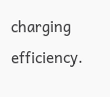charging efficiency.